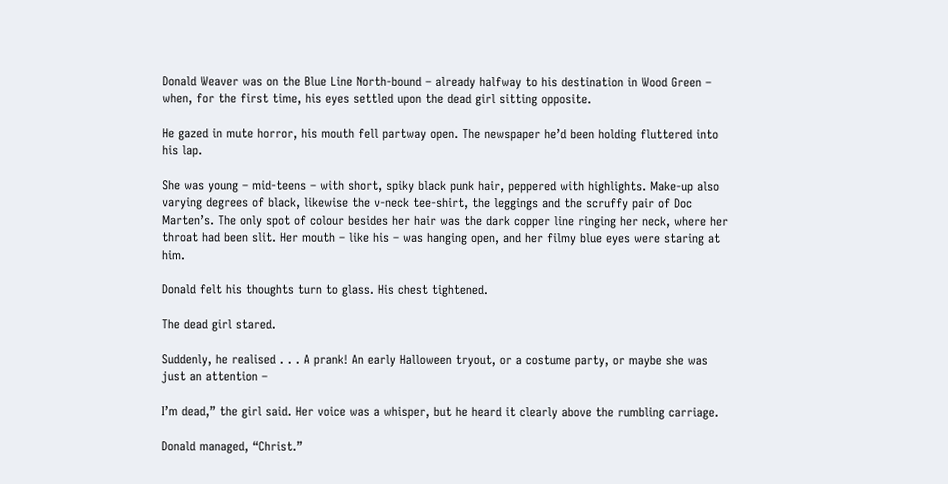Donald Weaver was on the Blue Line North-bound – already halfway to his destination in Wood Green – when, for the first time, his eyes settled upon the dead girl sitting opposite.

He gazed in mute horror, his mouth fell partway open. The newspaper he’d been holding fluttered into his lap.

She was young – mid-teens – with short, spiky black punk hair, peppered with highlights. Make-up also varying degrees of black, likewise the v-neck tee-shirt, the leggings and the scruffy pair of Doc Marten’s. The only spot of colour besides her hair was the dark copper line ringing her neck, where her throat had been slit. Her mouth – like his – was hanging open, and her filmy blue eyes were staring at him.

Donald felt his thoughts turn to glass. His chest tightened.

The dead girl stared.

Suddenly, he realised . . . A prank! An early Halloween tryout, or a costume party, or maybe she was just an attention –

I’m dead,” the girl said. Her voice was a whisper, but he heard it clearly above the rumbling carriage.

Donald managed, “Christ.”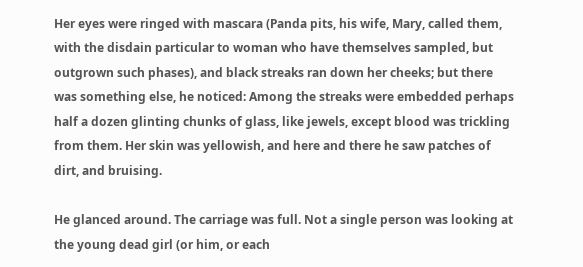Her eyes were ringed with mascara (Panda pits, his wife, Mary, called them, with the disdain particular to woman who have themselves sampled, but outgrown such phases), and black streaks ran down her cheeks; but there was something else, he noticed: Among the streaks were embedded perhaps half a dozen glinting chunks of glass, like jewels, except blood was trickling from them. Her skin was yellowish, and here and there he saw patches of dirt, and bruising.

He glanced around. The carriage was full. Not a single person was looking at the young dead girl (or him, or each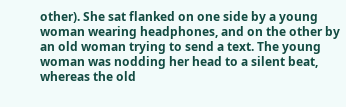other). She sat flanked on one side by a young woman wearing headphones, and on the other by an old woman trying to send a text. The young woman was nodding her head to a silent beat, whereas the old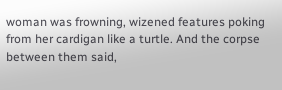woman was frowning, wizened features poking from her cardigan like a turtle. And the corpse between them said,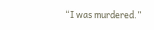“I was murdered.”